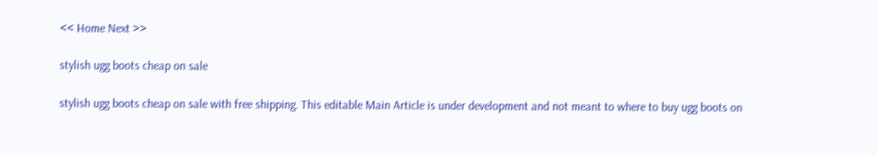<< Home Next >>

stylish ugg boots cheap on sale

stylish ugg boots cheap on sale with free shipping. This editable Main Article is under development and not meant to where to buy ugg boots on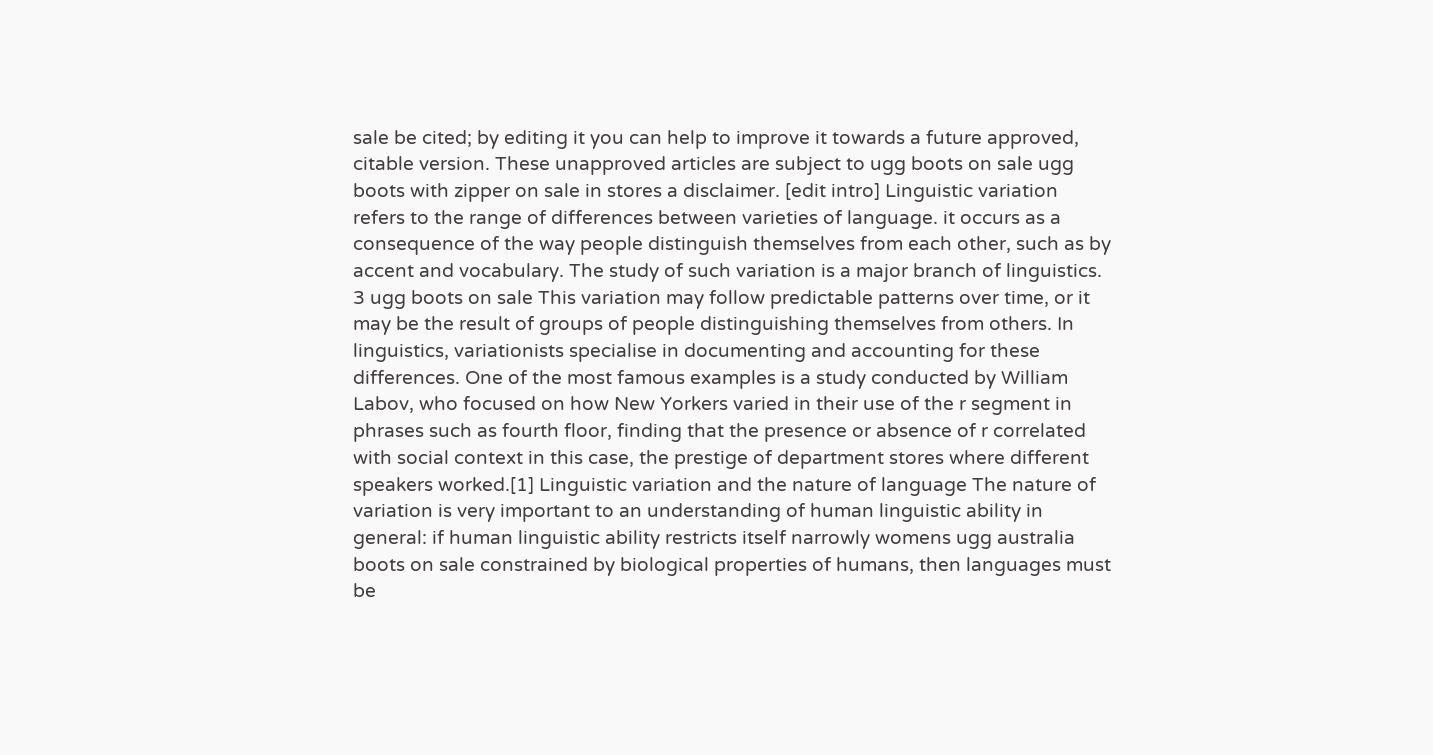sale be cited; by editing it you can help to improve it towards a future approved, citable version. These unapproved articles are subject to ugg boots on sale ugg boots with zipper on sale in stores a disclaimer. [edit intro] Linguistic variation refers to the range of differences between varieties of language. it occurs as a consequence of the way people distinguish themselves from each other, such as by accent and vocabulary. The study of such variation is a major branch of linguistics. 3 ugg boots on sale This variation may follow predictable patterns over time, or it may be the result of groups of people distinguishing themselves from others. In linguistics, variationists specialise in documenting and accounting for these differences. One of the most famous examples is a study conducted by William Labov, who focused on how New Yorkers varied in their use of the r segment in phrases such as fourth floor, finding that the presence or absence of r correlated with social context in this case, the prestige of department stores where different speakers worked.[1] Linguistic variation and the nature of language The nature of variation is very important to an understanding of human linguistic ability in general: if human linguistic ability restricts itself narrowly womens ugg australia boots on sale constrained by biological properties of humans, then languages must be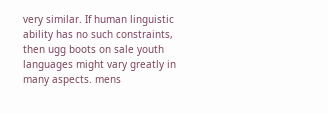very similar. If human linguistic ability has no such constraints, then ugg boots on sale youth languages might vary greatly in many aspects. mens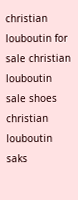christian louboutin for sale christian louboutin sale shoes christian louboutin saks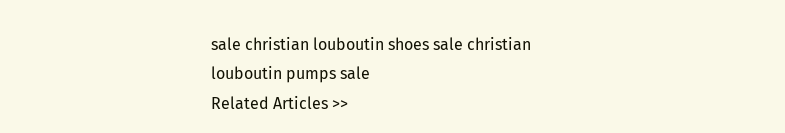sale christian louboutin shoes sale christian louboutin pumps sale
Related Articles >>